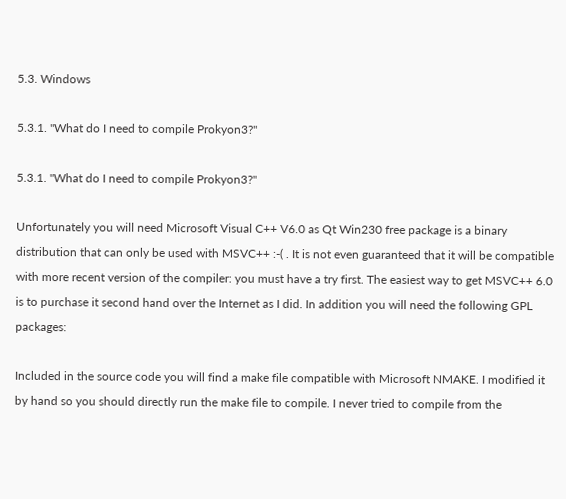5.3. Windows

5.3.1. "What do I need to compile Prokyon3?"

5.3.1. "What do I need to compile Prokyon3?"

Unfortunately you will need Microsoft Visual C++ V6.0 as Qt Win230 free package is a binary distribution that can only be used with MSVC++ :-( . It is not even guaranteed that it will be compatible with more recent version of the compiler: you must have a try first. The easiest way to get MSVC++ 6.0 is to purchase it second hand over the Internet as I did. In addition you will need the following GPL packages:

Included in the source code you will find a make file compatible with Microsoft NMAKE. I modified it by hand so you should directly run the make file to compile. I never tried to compile from the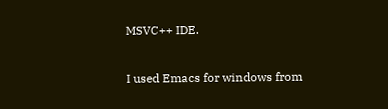MSVC++ IDE.

I used Emacs for windows from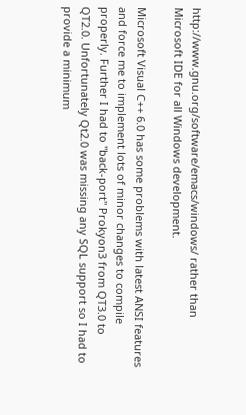http://www.gnu.org/software/emacs/windows/ rather than Microsoft IDE for all Windows development.

Microsoft Visual C++ 6.0 has some problems with latest ANSI features and force me to implement lots of minor changes to compile properly. Further I had to "back-port" Prokyon3 from QT3.0 to QT2.0. Unfortunately Qt2.0 was missing any SQL support so I had to provide a minimum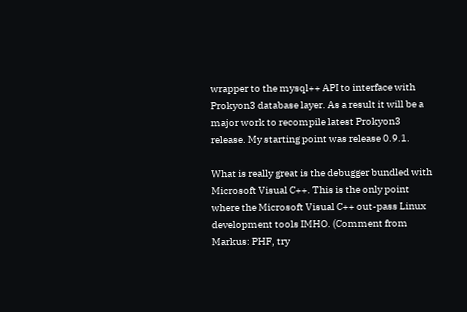wrapper to the mysql++ API to interface with Prokyon3 database layer. As a result it will be a major work to recompile latest Prokyon3 release. My starting point was release 0.9.1.

What is really great is the debugger bundled with Microsoft Visual C++. This is the only point where the Microsoft Visual C++ out-pass Linux development tools IMHO. (Comment from Markus: PHF, try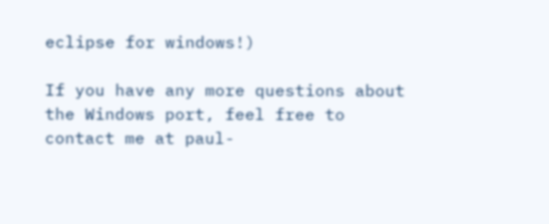eclipse for windows!)

If you have any more questions about the Windows port, feel free to contact me at paul-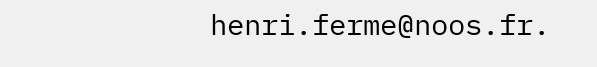henri.ferme@noos.fr.